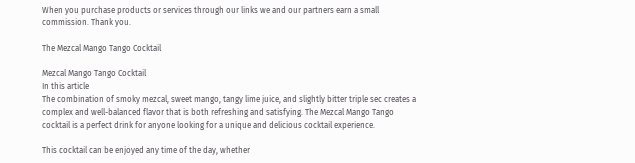When you purchase products or services through our links we and our partners earn a small commission. Thank you.

The Mezcal Mango Tango Cocktail

Mezcal Mango Tango Cocktail
In this article
The combination of smoky mezcal, sweet mango, tangy lime juice, and slightly bitter triple sec creates a complex and well-balanced flavor that is both refreshing and satisfying. The Mezcal Mango Tango cocktail is a perfect drink for anyone looking for a unique and delicious cocktail experience.

This cocktail can be enjoyed any time of the day, whether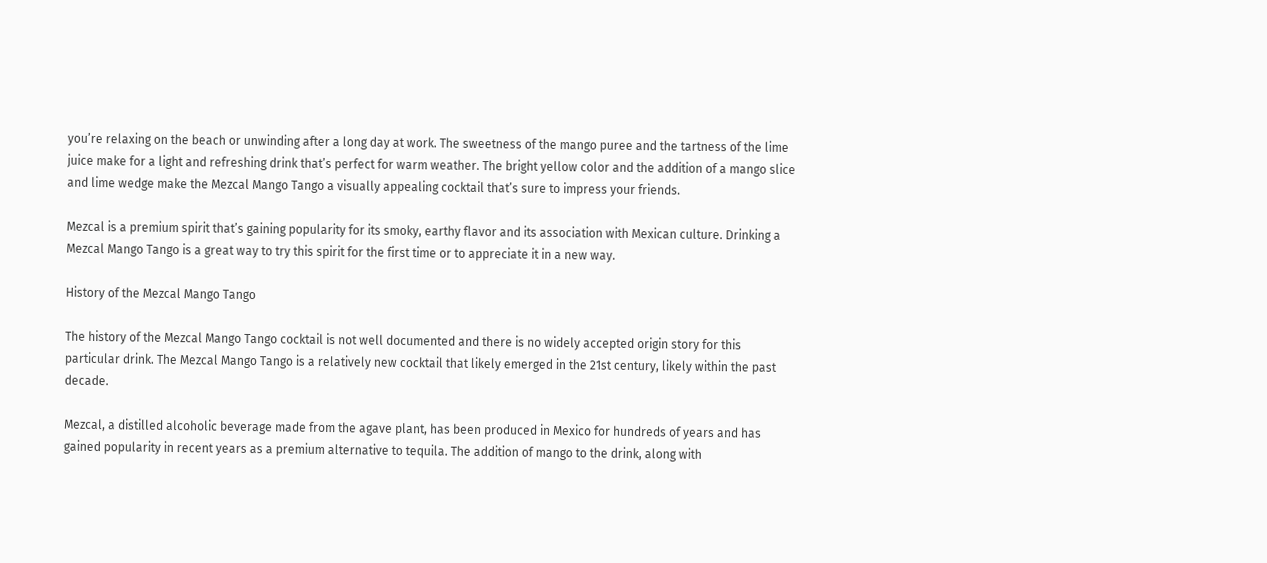you’re relaxing on the beach or unwinding after a long day at work. The sweetness of the mango puree and the tartness of the lime juice make for a light and refreshing drink that’s perfect for warm weather. The bright yellow color and the addition of a mango slice and lime wedge make the Mezcal Mango Tango a visually appealing cocktail that’s sure to impress your friends.

Mezcal is a premium spirit that’s gaining popularity for its smoky, earthy flavor and its association with Mexican culture. Drinking a Mezcal Mango Tango is a great way to try this spirit for the first time or to appreciate it in a new way.

History of the Mezcal Mango Tango

The history of the Mezcal Mango Tango cocktail is not well documented and there is no widely accepted origin story for this particular drink. The Mezcal Mango Tango is a relatively new cocktail that likely emerged in the 21st century, likely within the past decade.

Mezcal, a distilled alcoholic beverage made from the agave plant, has been produced in Mexico for hundreds of years and has gained popularity in recent years as a premium alternative to tequila. The addition of mango to the drink, along with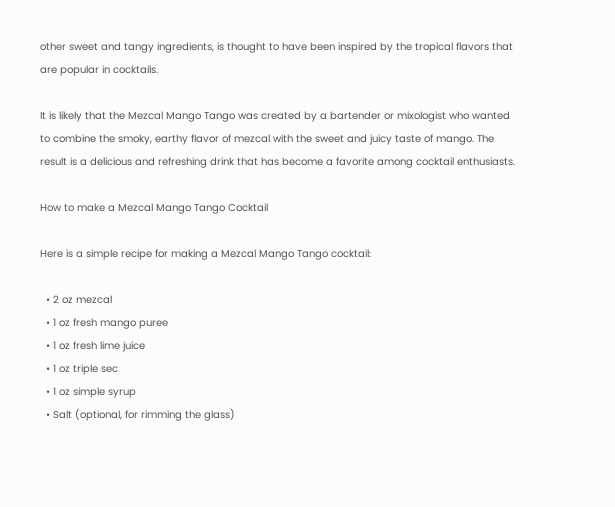other sweet and tangy ingredients, is thought to have been inspired by the tropical flavors that are popular in cocktails.

It is likely that the Mezcal Mango Tango was created by a bartender or mixologist who wanted to combine the smoky, earthy flavor of mezcal with the sweet and juicy taste of mango. The result is a delicious and refreshing drink that has become a favorite among cocktail enthusiasts.

How to make a Mezcal Mango Tango Cocktail

Here is a simple recipe for making a Mezcal Mango Tango cocktail:

  • 2 oz mezcal
  • 1 oz fresh mango puree
  • 1 oz fresh lime juice
  • 1 oz triple sec
  • 1 oz simple syrup
  • Salt (optional, for rimming the glass)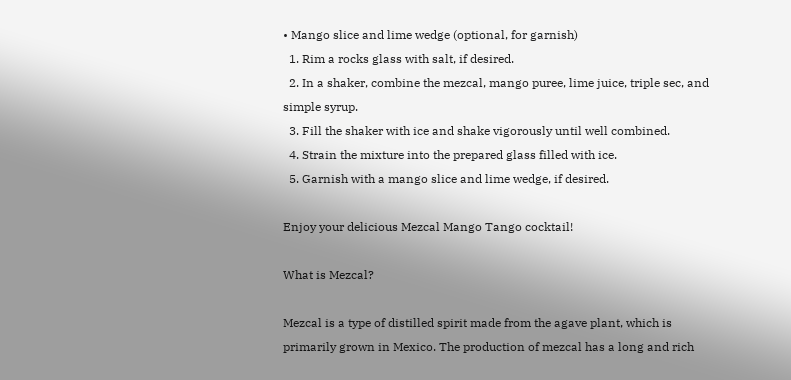• Mango slice and lime wedge (optional, for garnish)
  1. Rim a rocks glass with salt, if desired.
  2. In a shaker, combine the mezcal, mango puree, lime juice, triple sec, and simple syrup.
  3. Fill the shaker with ice and shake vigorously until well combined.
  4. Strain the mixture into the prepared glass filled with ice.
  5. Garnish with a mango slice and lime wedge, if desired.

Enjoy your delicious Mezcal Mango Tango cocktail!

What is Mezcal?

Mezcal is a type of distilled spirit made from the agave plant, which is primarily grown in Mexico. The production of mezcal has a long and rich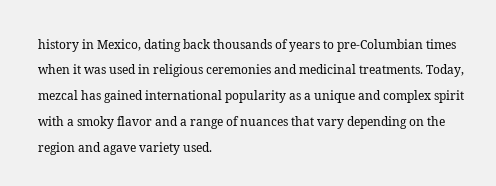history in Mexico, dating back thousands of years to pre-Columbian times when it was used in religious ceremonies and medicinal treatments. Today, mezcal has gained international popularity as a unique and complex spirit with a smoky flavor and a range of nuances that vary depending on the region and agave variety used.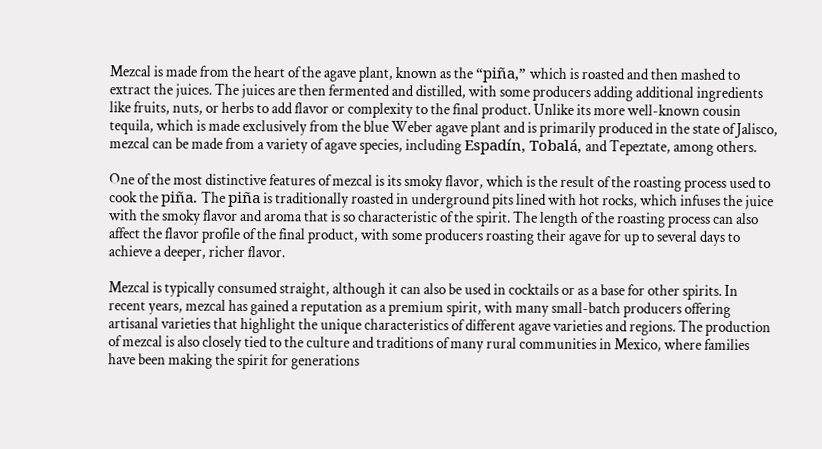Mezcal is made from the heart of the agave plant, known as the “piña,” which is roasted and then mashed to extract the juices. The juices are then fermented and distilled, with some producers adding additional ingredients like fruits, nuts, or herbs to add flavor or complexity to the final product. Unlike its more well-known cousin tequila, which is made exclusively from the blue Weber agave plant and is primarily produced in the state of Jalisco, mezcal can be made from a variety of agave species, including Espadín, Tobalá, and Tepeztate, among others.

One of the most distinctive features of mezcal is its smoky flavor, which is the result of the roasting process used to cook the piña. The piña is traditionally roasted in underground pits lined with hot rocks, which infuses the juice with the smoky flavor and aroma that is so characteristic of the spirit. The length of the roasting process can also affect the flavor profile of the final product, with some producers roasting their agave for up to several days to achieve a deeper, richer flavor.

Mezcal is typically consumed straight, although it can also be used in cocktails or as a base for other spirits. In recent years, mezcal has gained a reputation as a premium spirit, with many small-batch producers offering artisanal varieties that highlight the unique characteristics of different agave varieties and regions. The production of mezcal is also closely tied to the culture and traditions of many rural communities in Mexico, where families have been making the spirit for generations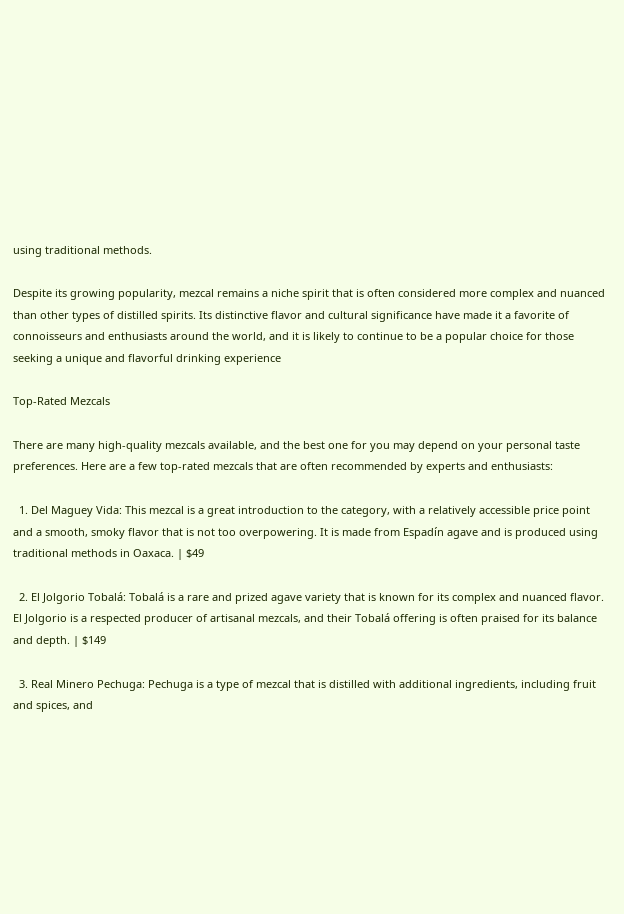using traditional methods.

Despite its growing popularity, mezcal remains a niche spirit that is often considered more complex and nuanced than other types of distilled spirits. Its distinctive flavor and cultural significance have made it a favorite of connoisseurs and enthusiasts around the world, and it is likely to continue to be a popular choice for those seeking a unique and flavorful drinking experience

Top-Rated Mezcals

There are many high-quality mezcals available, and the best one for you may depend on your personal taste preferences. Here are a few top-rated mezcals that are often recommended by experts and enthusiasts:

  1. Del Maguey Vida: This mezcal is a great introduction to the category, with a relatively accessible price point and a smooth, smoky flavor that is not too overpowering. It is made from Espadín agave and is produced using traditional methods in Oaxaca. | $49

  2. El Jolgorio Tobalá: Tobalá is a rare and prized agave variety that is known for its complex and nuanced flavor. El Jolgorio is a respected producer of artisanal mezcals, and their Tobalá offering is often praised for its balance and depth. | $149

  3. Real Minero Pechuga: Pechuga is a type of mezcal that is distilled with additional ingredients, including fruit and spices, and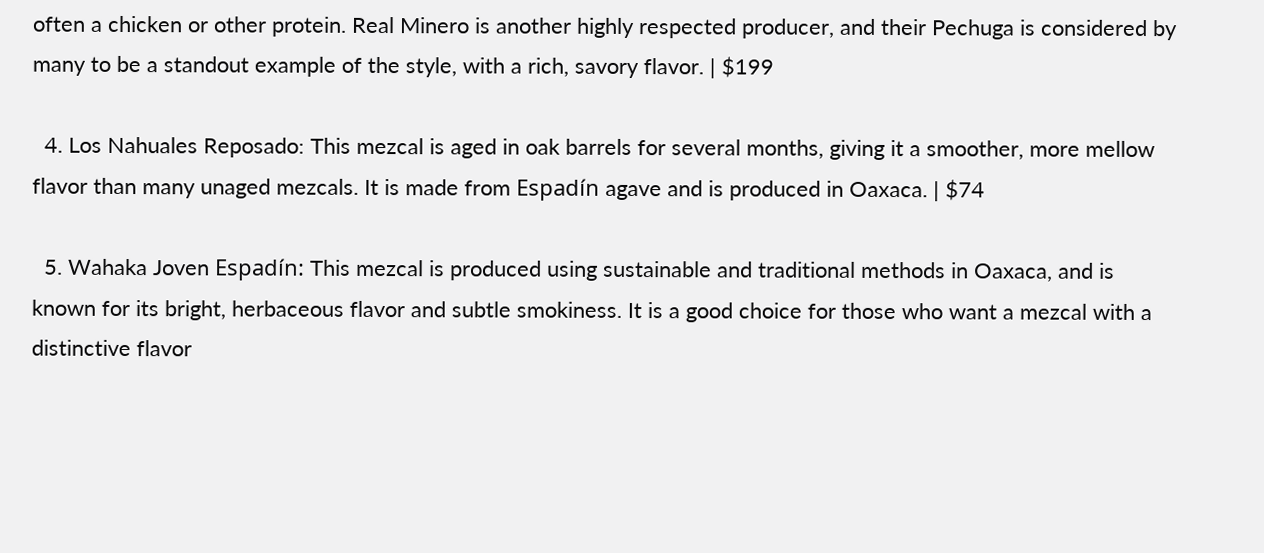often a chicken or other protein. Real Minero is another highly respected producer, and their Pechuga is considered by many to be a standout example of the style, with a rich, savory flavor. | $199

  4. Los Nahuales Reposado: This mezcal is aged in oak barrels for several months, giving it a smoother, more mellow flavor than many unaged mezcals. It is made from Espadín agave and is produced in Oaxaca. | $74

  5. Wahaka Joven Espadín: This mezcal is produced using sustainable and traditional methods in Oaxaca, and is known for its bright, herbaceous flavor and subtle smokiness. It is a good choice for those who want a mezcal with a distinctive flavor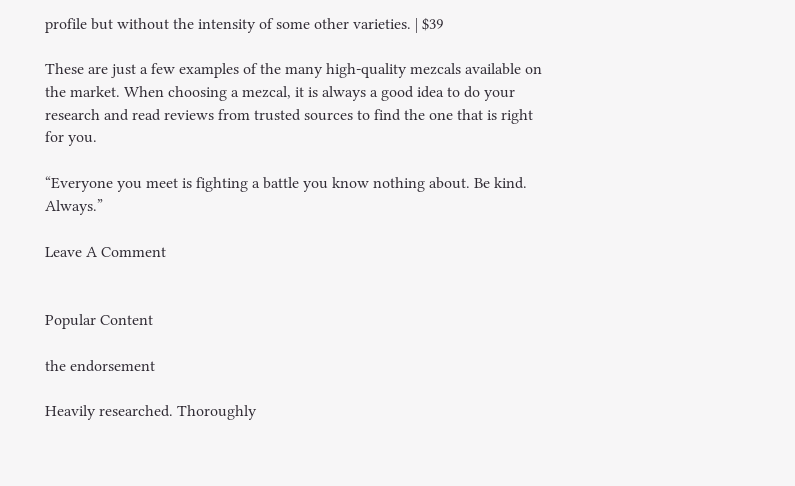profile but without the intensity of some other varieties. | $39

These are just a few examples of the many high-quality mezcals available on the market. When choosing a mezcal, it is always a good idea to do your research and read reviews from trusted sources to find the one that is right for you.

“Everyone you meet is fighting a battle you know nothing about. Be kind. Always.”

Leave A Comment


Popular Content

the endorsement

Heavily researched. Thoroughly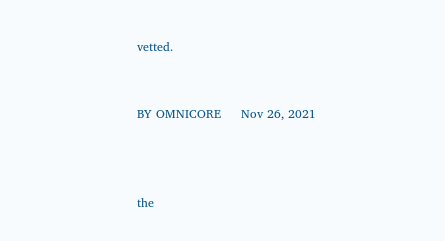vetted.


BY OMNICORE     Nov 26, 2021



the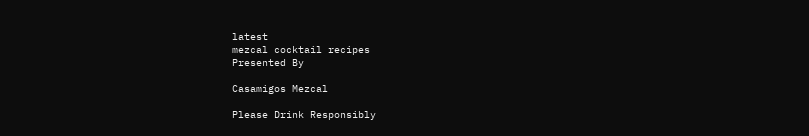latest
mezcal cocktail recipes
Presented By

Casamigos Mezcal

Please Drink Responsibly